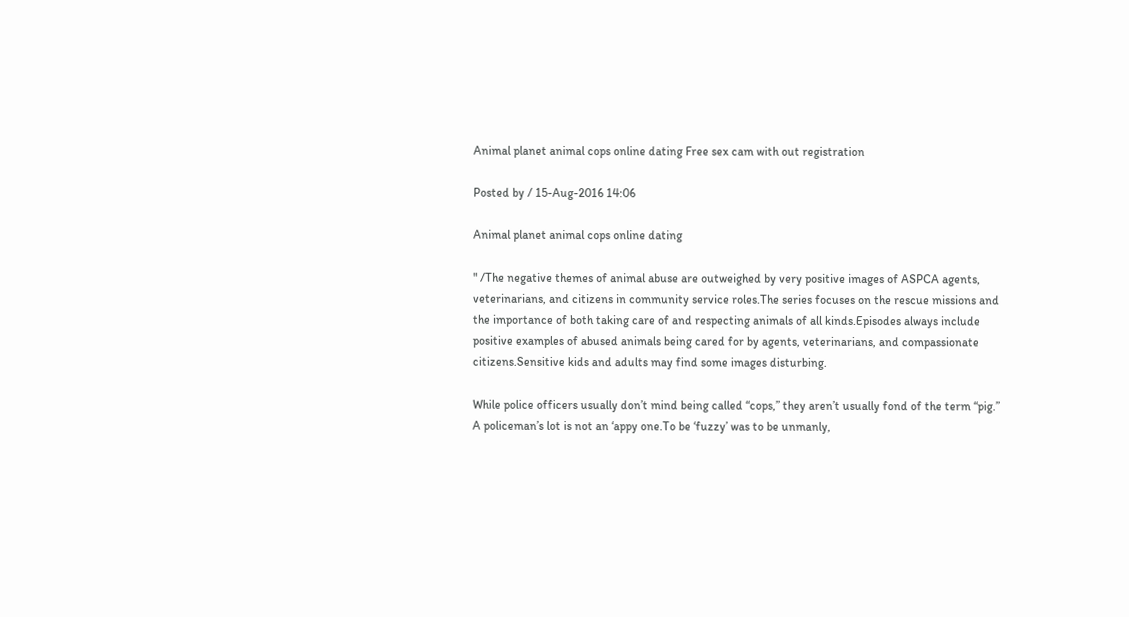Animal planet animal cops online dating Free sex cam with out registration

Posted by / 15-Aug-2016 14:06

Animal planet animal cops online dating

" /The negative themes of animal abuse are outweighed by very positive images of ASPCA agents, veterinarians, and citizens in community service roles.The series focuses on the rescue missions and the importance of both taking care of and respecting animals of all kinds.Episodes always include positive examples of abused animals being cared for by agents, veterinarians, and compassionate citizens.Sensitive kids and adults may find some images disturbing.

While police officers usually don’t mind being called “cops,” they aren’t usually fond of the term “pig.” A policeman’s lot is not an ‘appy one.To be ‘fuzzy’ was to be unmanly,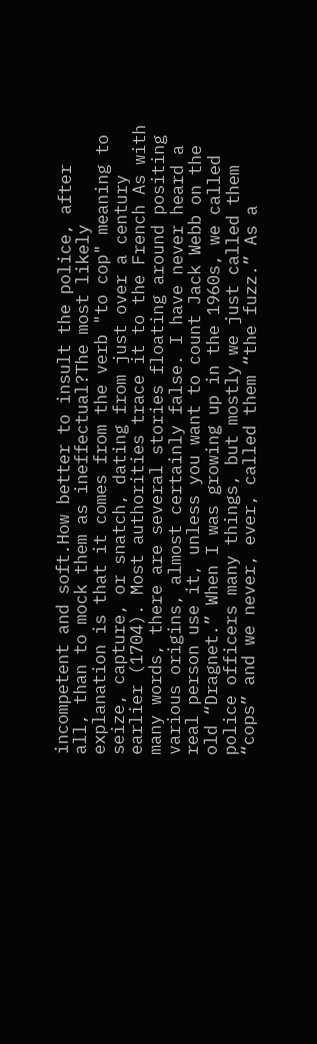incompetent and soft.How better to insult the police, after all, than to mock them as ineffectual?The most likely explanation is that it comes from the verb "to cop" meaning to seize, capture, or snatch, dating from just over a century earlier (1704). Most authorities trace it to the French As with many words, there are several stories floating around positing various origins, almost certainly false. I have never heard a real person use it, unless you want to count Jack Webb on the old “Dragnet.” When I was growing up in the 1960s, we called police officers many things, but mostly we just called them “cops” and we never, ever, called them “the fuzz.” As a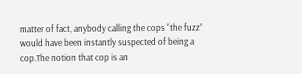matter of fact, anybody calling the cops “the fuzz” would have been instantly suspected of being a cop.The notion that cop is an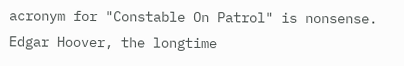acronym for "Constable On Patrol" is nonsense. Edgar Hoover, the longtime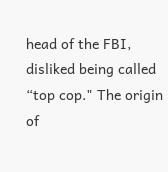head of the FBI, disliked being called “top cop." The origin of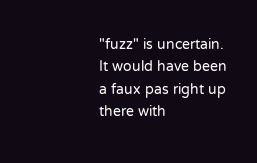"fuzz" is uncertain. It would have been a faux pas right up there with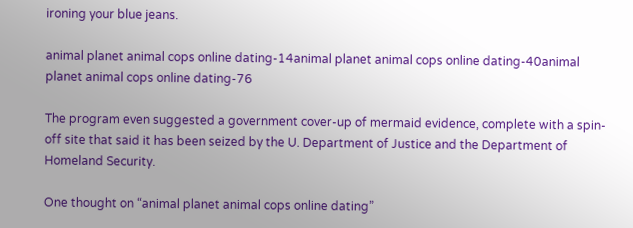ironing your blue jeans.

animal planet animal cops online dating-14animal planet animal cops online dating-40animal planet animal cops online dating-76

The program even suggested a government cover-up of mermaid evidence, complete with a spin-off site that said it has been seized by the U. Department of Justice and the Department of Homeland Security.

One thought on “animal planet animal cops online dating”